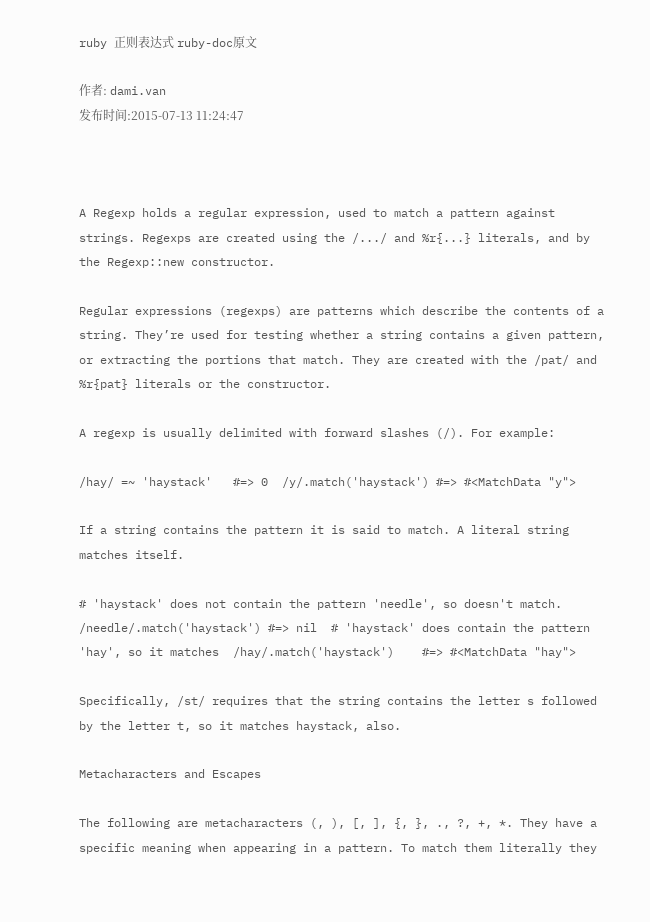ruby 正则表达式 ruby-doc原文

作者: dami.van
发布时间:2015-07-13 11:24:47



A Regexp holds a regular expression, used to match a pattern against strings. Regexps are created using the /.../ and %r{...} literals, and by the Regexp::new constructor.

Regular expressions (regexps) are patterns which describe the contents of a string. They’re used for testing whether a string contains a given pattern, or extracting the portions that match. They are created with the /pat/ and %r{pat} literals or the constructor.

A regexp is usually delimited with forward slashes (/). For example:

/hay/ =~ 'haystack'   #=> 0  /y/.match('haystack') #=> #<MatchData "y">

If a string contains the pattern it is said to match. A literal string matches itself.

# 'haystack' does not contain the pattern 'needle', so doesn't match.  /needle/.match('haystack') #=> nil  # 'haystack' does contain the pattern 'hay', so it matches  /hay/.match('haystack')    #=> #<MatchData "hay">

Specifically, /st/ requires that the string contains the letter s followed by the letter t, so it matches haystack, also.

Metacharacters and Escapes

The following are metacharacters (, ), [, ], {, }, ., ?, +, *. They have a specific meaning when appearing in a pattern. To match them literally they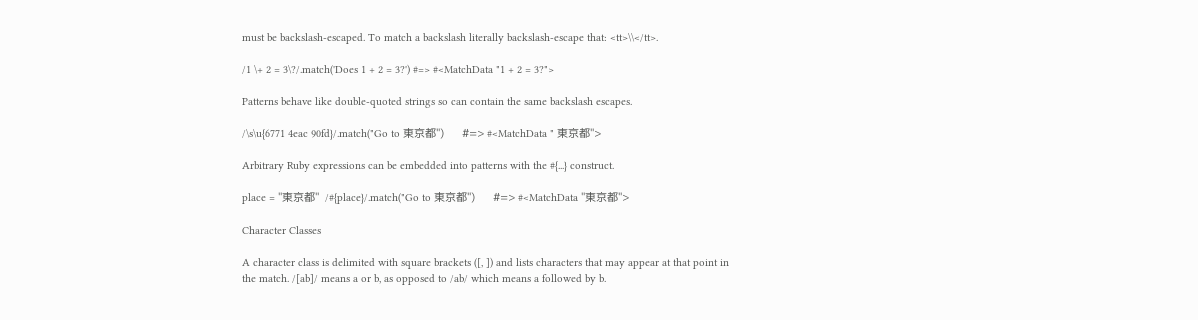must be backslash-escaped. To match a backslash literally backslash-escape that: <tt>\\</tt>.

/1 \+ 2 = 3\?/.match('Does 1 + 2 = 3?') #=> #<MatchData "1 + 2 = 3?">

Patterns behave like double-quoted strings so can contain the same backslash escapes.

/\s\u{6771 4eac 90fd}/.match("Go to 東京都")      #=> #<MatchData " 東京都">

Arbitrary Ruby expressions can be embedded into patterns with the #{...} construct.

place = "東京都"  /#{place}/.match("Go to 東京都")      #=> #<MatchData "東京都">

Character Classes

A character class is delimited with square brackets ([, ]) and lists characters that may appear at that point in the match. /[ab]/ means a or b, as opposed to /ab/ which means a followed by b.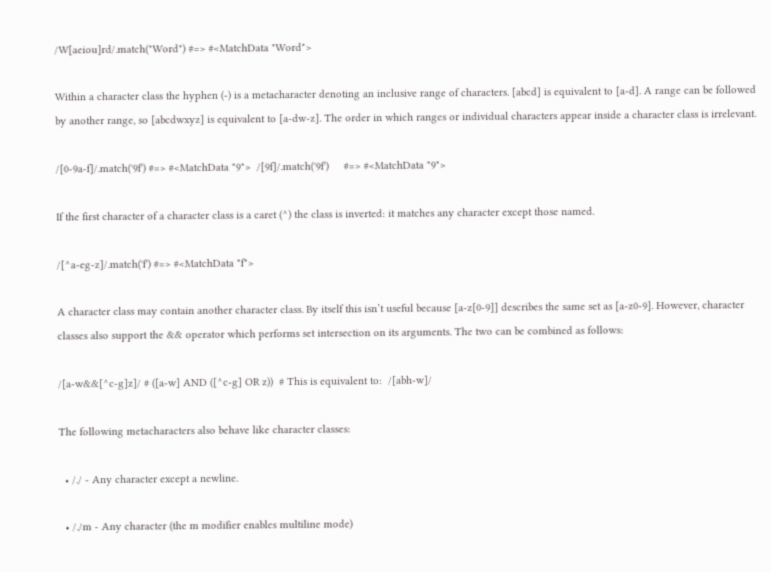/W[aeiou]rd/.match("Word") #=> #<MatchData "Word">

Within a character class the hyphen (-) is a metacharacter denoting an inclusive range of characters. [abcd] is equivalent to [a-d]. A range can be followed by another range, so [abcdwxyz] is equivalent to [a-dw-z]. The order in which ranges or individual characters appear inside a character class is irrelevant.

/[0-9a-f]/.match('9f') #=> #<MatchData "9">  /[9f]/.match('9f')     #=> #<MatchData "9">

If the first character of a character class is a caret (^) the class is inverted: it matches any character except those named.

/[^a-eg-z]/.match('f') #=> #<MatchData "f">

A character class may contain another character class. By itself this isn’t useful because [a-z[0-9]] describes the same set as [a-z0-9]. However, character classes also support the && operator which performs set intersection on its arguments. The two can be combined as follows:

/[a-w&&[^c-g]z]/ # ([a-w] AND ([^c-g] OR z))  # This is equivalent to:  /[abh-w]/

The following metacharacters also behave like character classes:

  • /./ - Any character except a newline.

  • /./m - Any character (the m modifier enables multiline mode)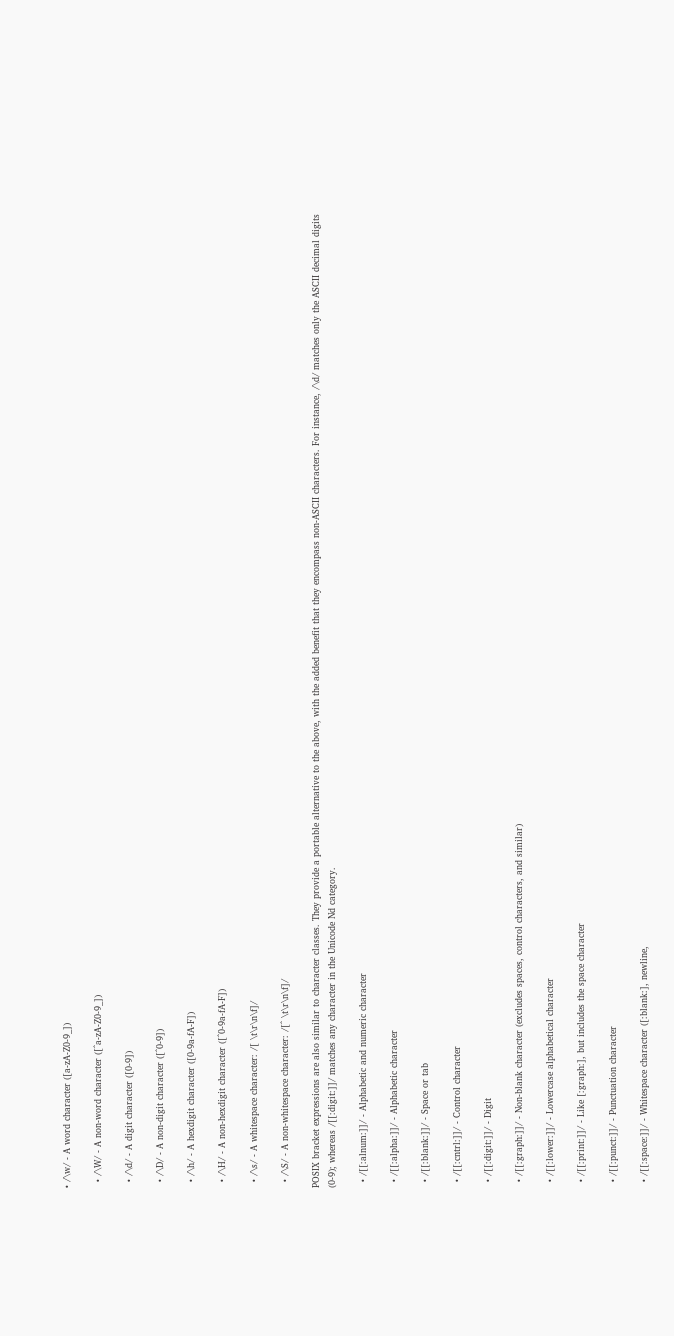• /\w/ - A word character ([a-zA-Z0-9_])

  • /\W/ - A non-word character ([^a-zA-Z0-9_])

  • /\d/ - A digit character ([0-9])

  • /\D/ - A non-digit character ([^0-9])

  • /\h/ - A hexdigit character ([0-9a-fA-F])

  • /\H/ - A non-hexdigit character ([^0-9a-fA-F])

  • /\s/ - A whitespace character: /[ \t\r\n\f]/

  • /\S/ - A non-whitespace character: /[^ \t\r\n\f]/

POSIX bracket expressions are also similar to character classes. They provide a portable alternative to the above, with the added benefit that they encompass non-ASCII characters. For instance, /\d/ matches only the ASCII decimal digits (0-9); whereas /[[:digit:]]/ matches any character in the Unicode Nd category.

  • /[[:alnum:]]/ - Alphabetic and numeric character

  • /[[:alpha:]]/ - Alphabetic character

  • /[[:blank:]]/ - Space or tab

  • /[[:cntrl:]]/ - Control character

  • /[[:digit:]]/ - Digit

  • /[[:graph:]]/ - Non-blank character (excludes spaces, control characters, and similar)

  • /[[:lower:]]/ - Lowercase alphabetical character

  • /[[:print:]]/ - Like [:graph:], but includes the space character

  • /[[:punct:]]/ - Punctuation character

  • /[[:space:]]/ - Whitespace character ([:blank:], newline,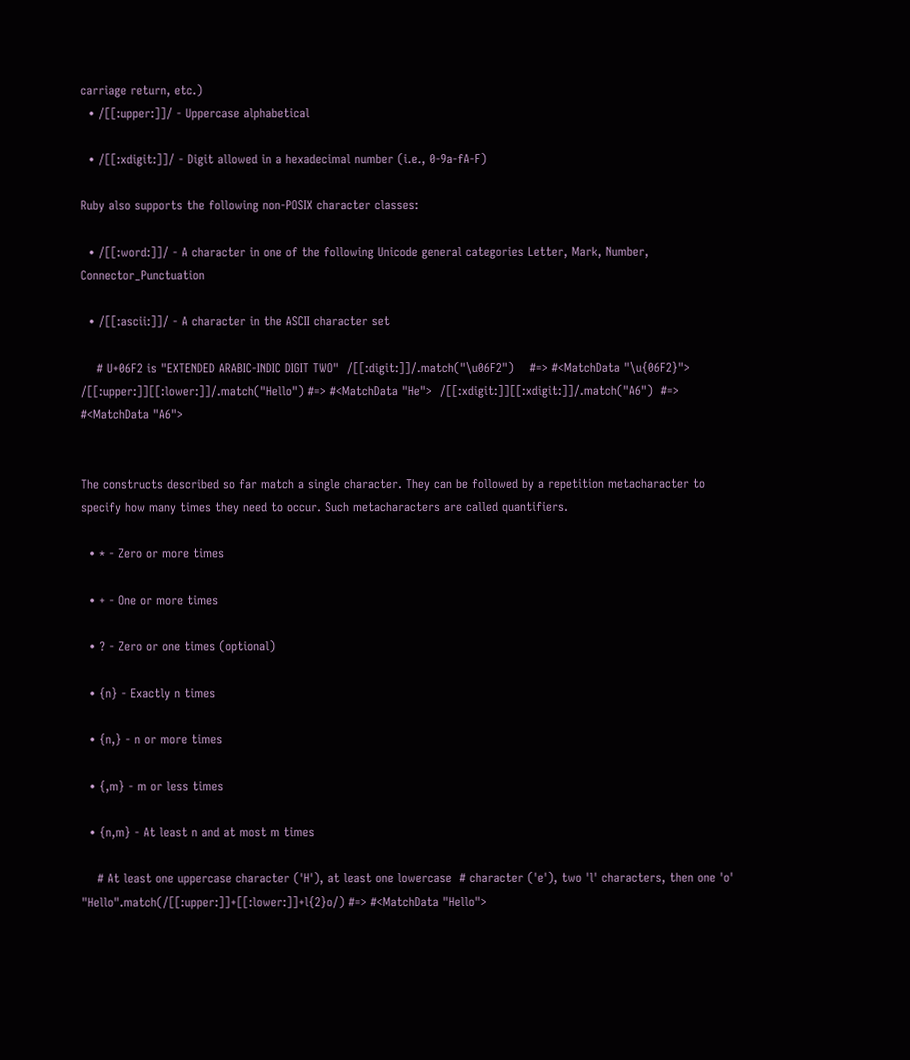carriage return, etc.)
  • /[[:upper:]]/ - Uppercase alphabetical

  • /[[:xdigit:]]/ - Digit allowed in a hexadecimal number (i.e., 0-9a-fA-F)

Ruby also supports the following non-POSIX character classes:

  • /[[:word:]]/ - A character in one of the following Unicode general categories Letter, Mark, Number, Connector_Punctuation

  • /[[:ascii:]]/ - A character in the ASCII character set

    # U+06F2 is "EXTENDED ARABIC-INDIC DIGIT TWO"  /[[:digit:]]/.match("\u06F2")    #=> #<MatchData "\u{06F2}">  /[[:upper:]][[:lower:]]/.match("Hello") #=> #<MatchData "He">  /[[:xdigit:]][[:xdigit:]]/.match("A6")  #=> #<MatchData "A6">


The constructs described so far match a single character. They can be followed by a repetition metacharacter to specify how many times they need to occur. Such metacharacters are called quantifiers.

  • * - Zero or more times

  • + - One or more times

  • ? - Zero or one times (optional)

  • {n} - Exactly n times

  • {n,} - n or more times

  • {,m} - m or less times

  • {n,m} - At least n and at most m times

    # At least one uppercase character ('H'), at least one lowercase  # character ('e'), two 'l' characters, then one 'o'  "Hello".match(/[[:upper:]]+[[:lower:]]+l{2}o/) #=> #<MatchData "Hello">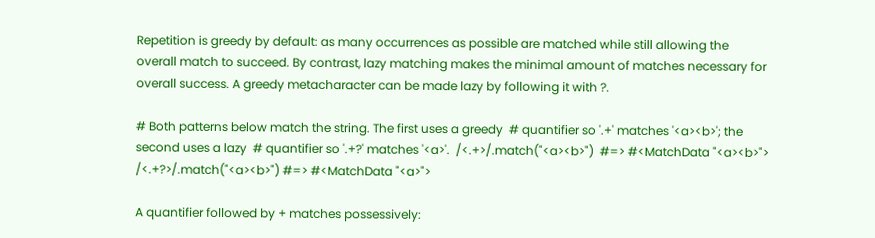Repetition is greedy by default: as many occurrences as possible are matched while still allowing the overall match to succeed. By contrast, lazy matching makes the minimal amount of matches necessary for overall success. A greedy metacharacter can be made lazy by following it with ?.

# Both patterns below match the string. The first uses a greedy  # quantifier so '.+' matches '<a><b>'; the second uses a lazy  # quantifier so '.+?' matches '<a>'.  /<.+>/.match("<a><b>")  #=> #<MatchData "<a><b>">  /<.+?>/.match("<a><b>") #=> #<MatchData "<a>">

A quantifier followed by + matches possessively: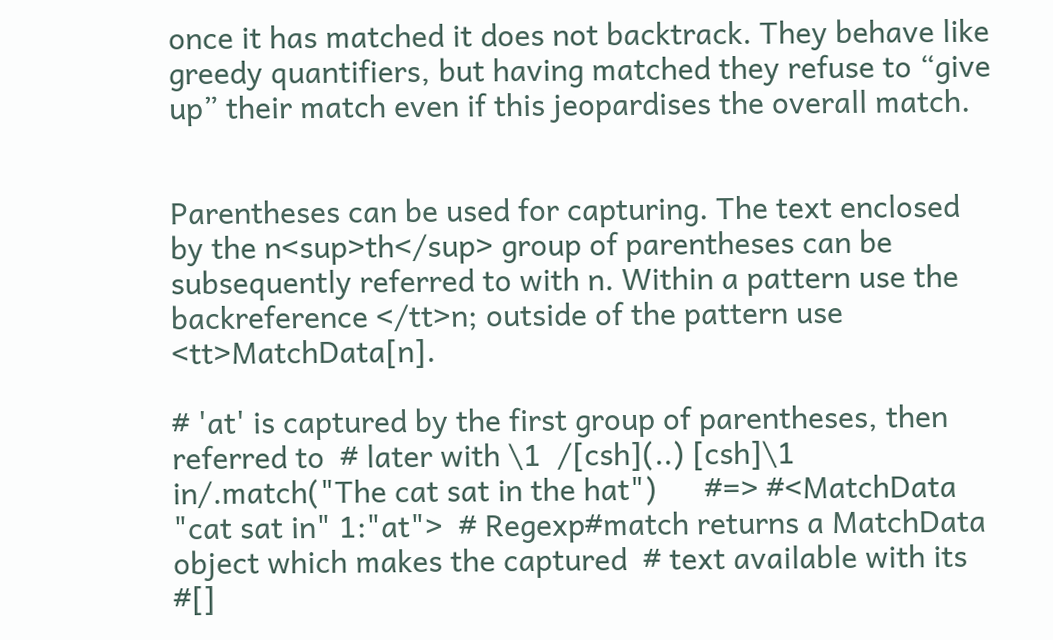once it has matched it does not backtrack. They behave like greedy quantifiers, but having matched they refuse to “give up” their match even if this jeopardises the overall match.


Parentheses can be used for capturing. The text enclosed by the n<sup>th</sup> group of parentheses can be subsequently referred to with n. Within a pattern use the backreference </tt>n; outside of the pattern use <tt>MatchData[n].

# 'at' is captured by the first group of parentheses, then referred to  # later with \1  /[csh](..) [csh]\1 in/.match("The cat sat in the hat")      #=> #<MatchData "cat sat in" 1:"at">  # Regexp#match returns a MatchData object which makes the captured  # text available with its #[]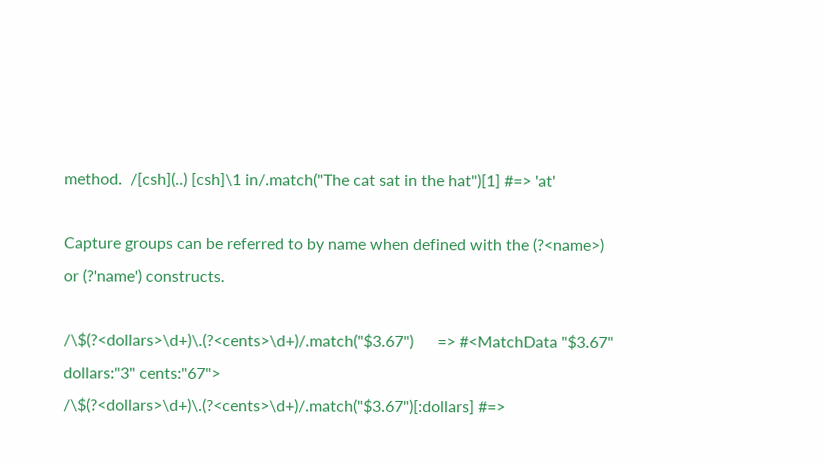method.  /[csh](..) [csh]\1 in/.match("The cat sat in the hat")[1] #=> 'at'

Capture groups can be referred to by name when defined with the (?<name>) or (?'name') constructs.

/\$(?<dollars>\d+)\.(?<cents>\d+)/.match("$3.67")      => #<MatchData "$3.67" dollars:"3" cents:"67">  /\$(?<dollars>\d+)\.(?<cents>\d+)/.match("$3.67")[:dollars] #=>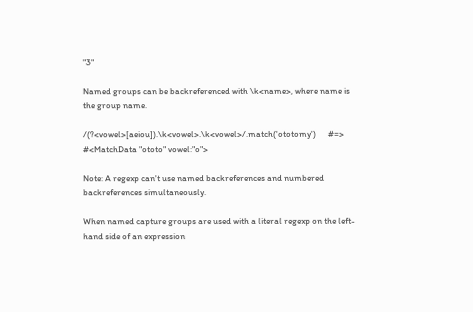"3"

Named groups can be backreferenced with \k<name>, where name is the group name.

/(?<vowel>[aeiou]).\k<vowel>.\k<vowel>/.match('ototomy')      #=> #<MatchData "ototo" vowel:"o">

Note: A regexp can't use named backreferences and numbered backreferences simultaneously.

When named capture groups are used with a literal regexp on the left-hand side of an expression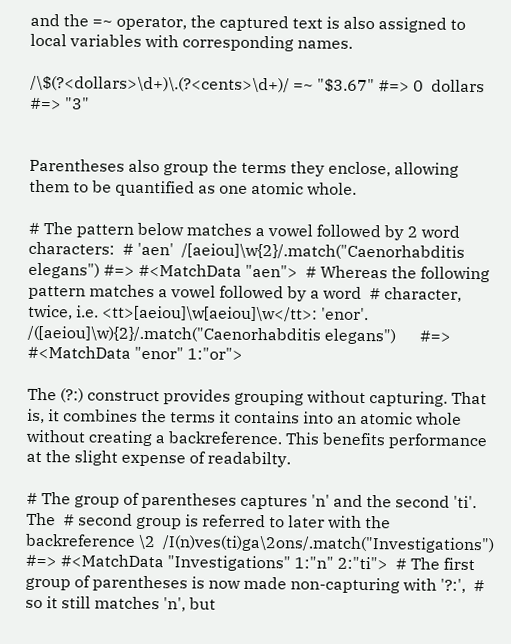and the =~ operator, the captured text is also assigned to local variables with corresponding names.

/\$(?<dollars>\d+)\.(?<cents>\d+)/ =~ "$3.67" #=> 0  dollars #=> "3"


Parentheses also group the terms they enclose, allowing them to be quantified as one atomic whole.

# The pattern below matches a vowel followed by 2 word characters:  # 'aen'  /[aeiou]\w{2}/.match("Caenorhabditis elegans") #=> #<MatchData "aen">  # Whereas the following pattern matches a vowel followed by a word  # character, twice, i.e. <tt>[aeiou]\w[aeiou]\w</tt>: 'enor'.  /([aeiou]\w){2}/.match("Caenorhabditis elegans")      #=> #<MatchData "enor" 1:"or">

The (?:) construct provides grouping without capturing. That is, it combines the terms it contains into an atomic whole without creating a backreference. This benefits performance at the slight expense of readabilty.

# The group of parentheses captures 'n' and the second 'ti'. The  # second group is referred to later with the backreference \2  /I(n)ves(ti)ga\2ons/.match("Investigations")      #=> #<MatchData "Investigations" 1:"n" 2:"ti">  # The first group of parentheses is now made non-capturing with '?:',  # so it still matches 'n', but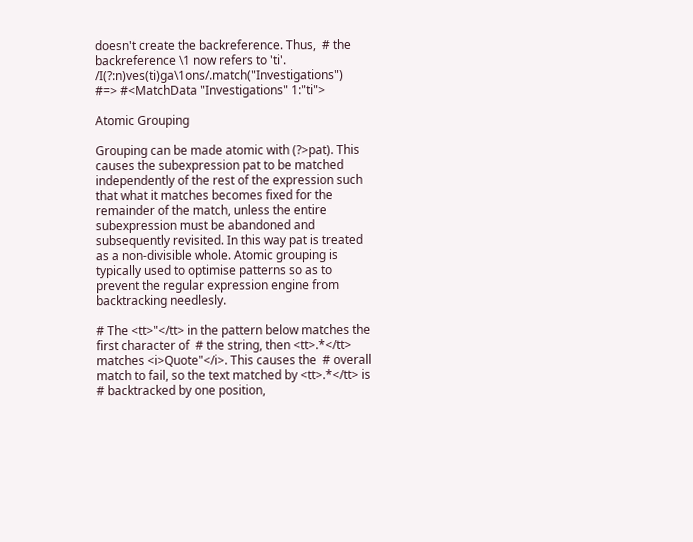doesn't create the backreference. Thus,  # the backreference \1 now refers to 'ti'.  /I(?:n)ves(ti)ga\1ons/.match("Investigations")      #=> #<MatchData "Investigations" 1:"ti">

Atomic Grouping

Grouping can be made atomic with (?>pat). This causes the subexpression pat to be matched independently of the rest of the expression such that what it matches becomes fixed for the remainder of the match, unless the entire subexpression must be abandoned and subsequently revisited. In this way pat is treated as a non-divisible whole. Atomic grouping is typically used to optimise patterns so as to prevent the regular expression engine from backtracking needlesly.

# The <tt>"</tt> in the pattern below matches the first character of  # the string, then <tt>.*</tt> matches <i>Quote"</i>. This causes the  # overall match to fail, so the text matched by <tt>.*</tt> is  # backtracked by one position,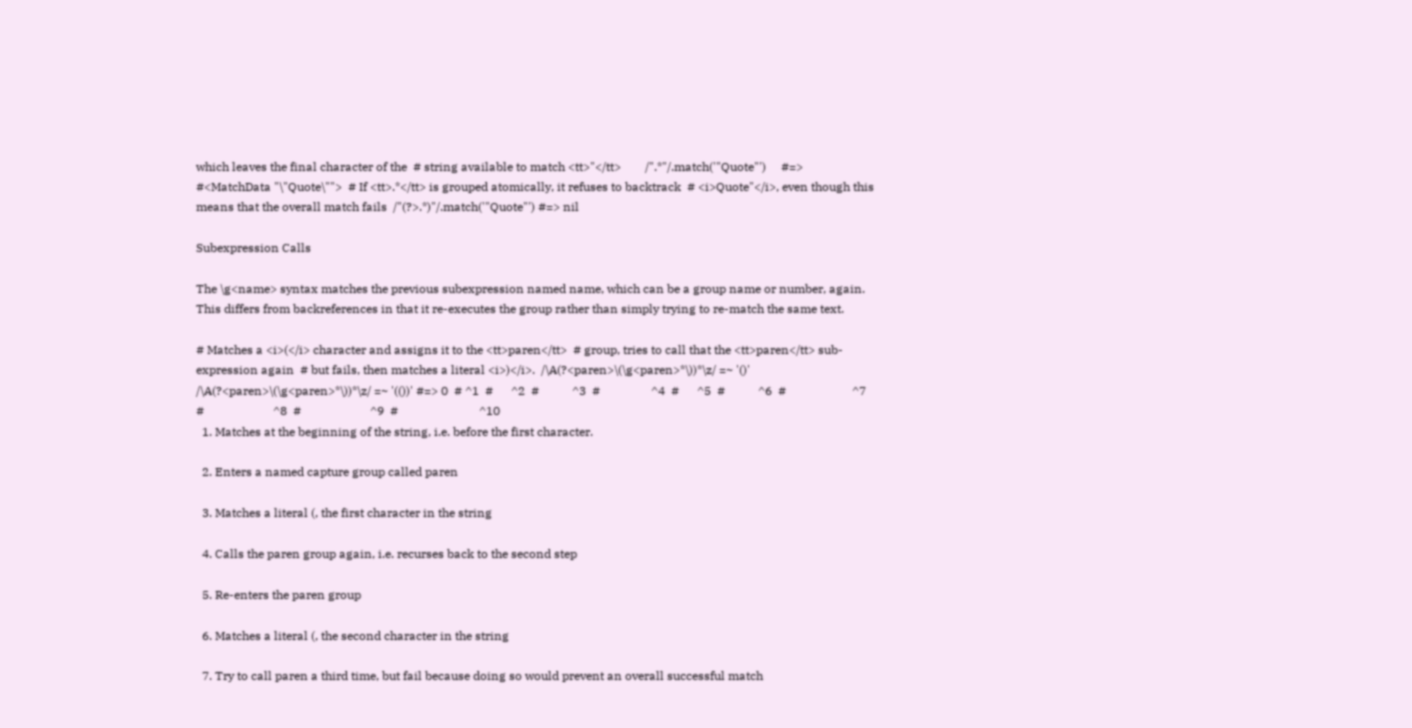which leaves the final character of the  # string available to match <tt>"</tt>        /".*"/.match('"Quote"')     #=> #<MatchData "\"Quote\"">  # If <tt>.*</tt> is grouped atomically, it refuses to backtrack  # <i>Quote"</i>, even though this means that the overall match fails  /"(?>.*)"/.match('"Quote"') #=> nil

Subexpression Calls

The \g<name> syntax matches the previous subexpression named name, which can be a group name or number, again. This differs from backreferences in that it re-executes the group rather than simply trying to re-match the same text.

# Matches a <i>(</i> character and assigns it to the <tt>paren</tt>  # group, tries to call that the <tt>paren</tt> sub-expression again  # but fails, then matches a literal <i>)</i>.  /\A(?<paren>\(\g<paren>*\))*\z/ =~ '()'    /\A(?<paren>\(\g<paren>*\))*\z/ =~ '(())' #=> 0  # ^1  #      ^2  #           ^3  #                 ^4  #      ^5  #           ^6  #                      ^7  #                       ^8  #                       ^9  #                           ^10
  1. Matches at the beginning of the string, i.e. before the first character.

  2. Enters a named capture group called paren

  3. Matches a literal (, the first character in the string

  4. Calls the paren group again, i.e. recurses back to the second step

  5. Re-enters the paren group

  6. Matches a literal (, the second character in the string

  7. Try to call paren a third time, but fail because doing so would prevent an overall successful match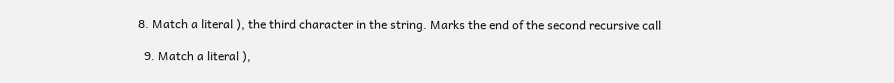8. Match a literal ), the third character in the string. Marks the end of the second recursive call

  9. Match a literal ),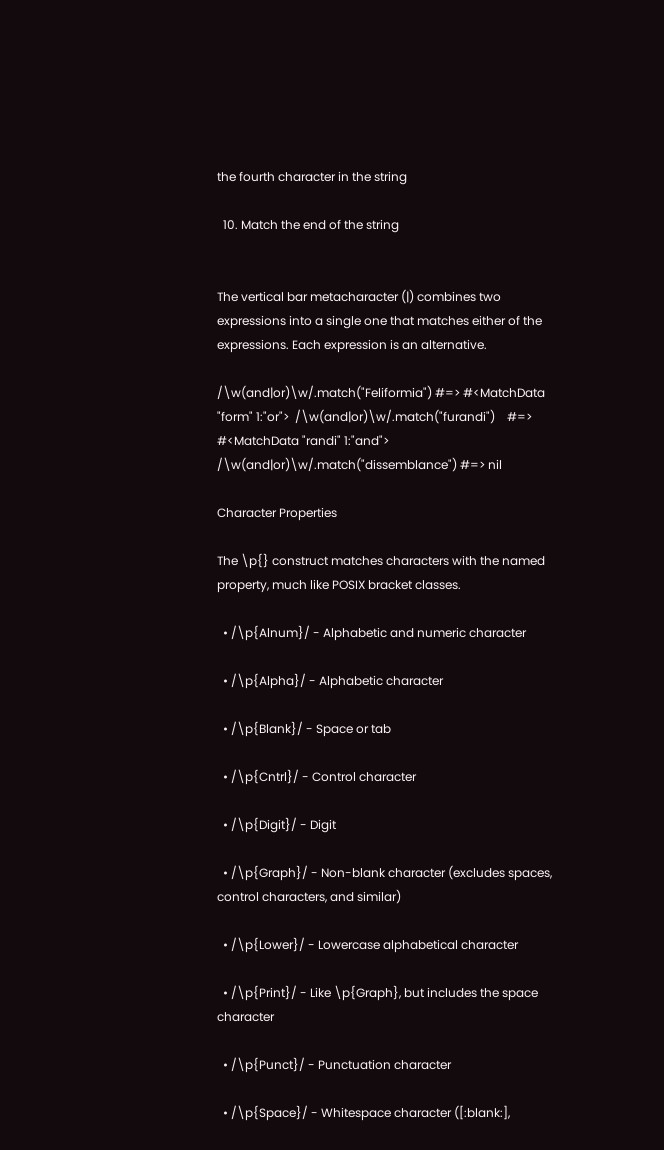the fourth character in the string

  10. Match the end of the string


The vertical bar metacharacter (|) combines two expressions into a single one that matches either of the expressions. Each expression is an alternative.

/\w(and|or)\w/.match("Feliformia") #=> #<MatchData "form" 1:"or">  /\w(and|or)\w/.match("furandi")    #=> #<MatchData "randi" 1:"and">  /\w(and|or)\w/.match("dissemblance") #=> nil

Character Properties

The \p{} construct matches characters with the named property, much like POSIX bracket classes.

  • /\p{Alnum}/ - Alphabetic and numeric character

  • /\p{Alpha}/ - Alphabetic character

  • /\p{Blank}/ - Space or tab

  • /\p{Cntrl}/ - Control character

  • /\p{Digit}/ - Digit

  • /\p{Graph}/ - Non-blank character (excludes spaces, control characters, and similar)

  • /\p{Lower}/ - Lowercase alphabetical character

  • /\p{Print}/ - Like \p{Graph}, but includes the space character

  • /\p{Punct}/ - Punctuation character

  • /\p{Space}/ - Whitespace character ([:blank:],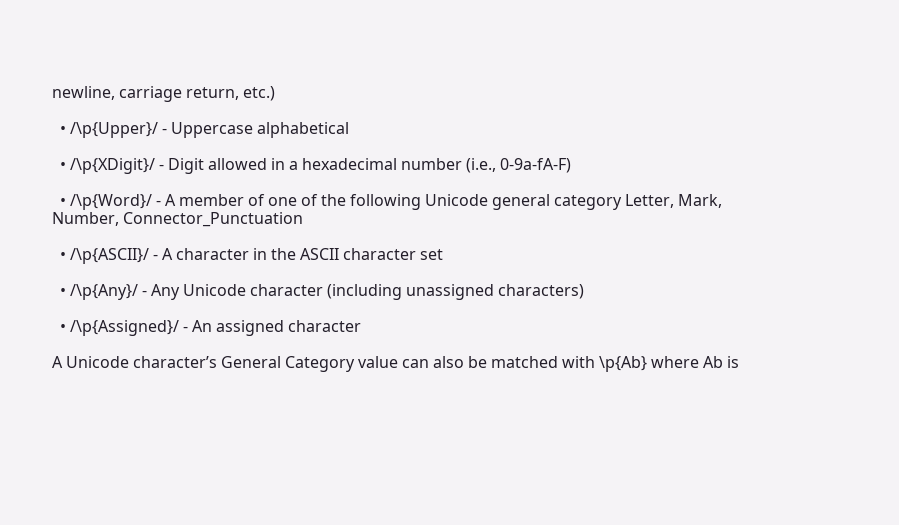newline, carriage return, etc.)

  • /\p{Upper}/ - Uppercase alphabetical

  • /\p{XDigit}/ - Digit allowed in a hexadecimal number (i.e., 0-9a-fA-F)

  • /\p{Word}/ - A member of one of the following Unicode general category Letter, Mark, Number, Connector_Punctuation

  • /\p{ASCII}/ - A character in the ASCII character set

  • /\p{Any}/ - Any Unicode character (including unassigned characters)

  • /\p{Assigned}/ - An assigned character

A Unicode character’s General Category value can also be matched with \p{Ab} where Ab is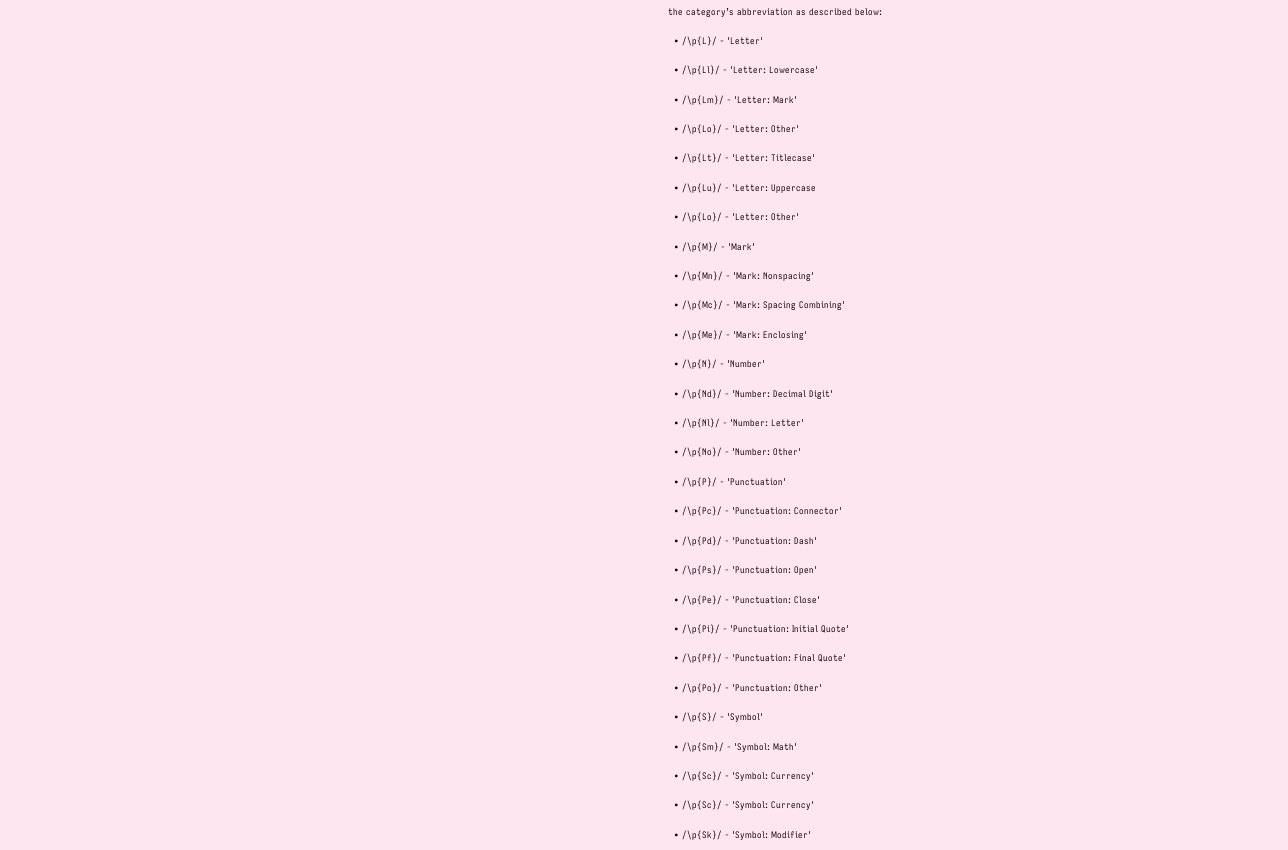the category’s abbreviation as described below:

  • /\p{L}/ - 'Letter'

  • /\p{Ll}/ - 'Letter: Lowercase'

  • /\p{Lm}/ - 'Letter: Mark'

  • /\p{Lo}/ - 'Letter: Other'

  • /\p{Lt}/ - 'Letter: Titlecase'

  • /\p{Lu}/ - 'Letter: Uppercase

  • /\p{Lo}/ - 'Letter: Other'

  • /\p{M}/ - 'Mark'

  • /\p{Mn}/ - 'Mark: Nonspacing'

  • /\p{Mc}/ - 'Mark: Spacing Combining'

  • /\p{Me}/ - 'Mark: Enclosing'

  • /\p{N}/ - 'Number'

  • /\p{Nd}/ - 'Number: Decimal Digit'

  • /\p{Nl}/ - 'Number: Letter'

  • /\p{No}/ - 'Number: Other'

  • /\p{P}/ - 'Punctuation'

  • /\p{Pc}/ - 'Punctuation: Connector'

  • /\p{Pd}/ - 'Punctuation: Dash'

  • /\p{Ps}/ - 'Punctuation: Open'

  • /\p{Pe}/ - 'Punctuation: Close'

  • /\p{Pi}/ - 'Punctuation: Initial Quote'

  • /\p{Pf}/ - 'Punctuation: Final Quote'

  • /\p{Po}/ - 'Punctuation: Other'

  • /\p{S}/ - 'Symbol'

  • /\p{Sm}/ - 'Symbol: Math'

  • /\p{Sc}/ - 'Symbol: Currency'

  • /\p{Sc}/ - 'Symbol: Currency'

  • /\p{Sk}/ - 'Symbol: Modifier'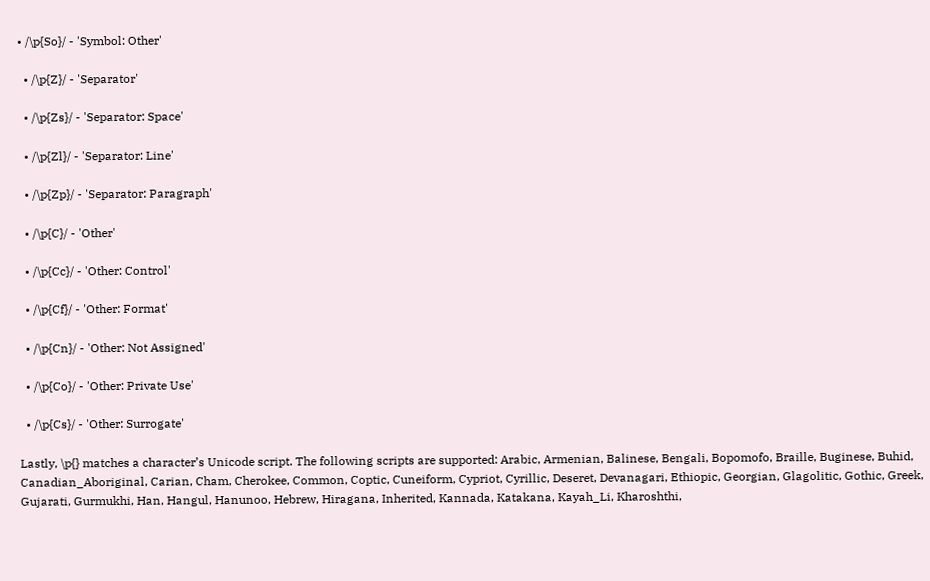• /\p{So}/ - 'Symbol: Other'

  • /\p{Z}/ - 'Separator'

  • /\p{Zs}/ - 'Separator: Space'

  • /\p{Zl}/ - 'Separator: Line'

  • /\p{Zp}/ - 'Separator: Paragraph'

  • /\p{C}/ - 'Other'

  • /\p{Cc}/ - 'Other: Control'

  • /\p{Cf}/ - 'Other: Format'

  • /\p{Cn}/ - 'Other: Not Assigned'

  • /\p{Co}/ - 'Other: Private Use'

  • /\p{Cs}/ - 'Other: Surrogate'

Lastly, \p{} matches a character’s Unicode script. The following scripts are supported: Arabic, Armenian, Balinese, Bengali, Bopomofo, Braille, Buginese, Buhid, Canadian_Aboriginal, Carian, Cham, Cherokee, Common, Coptic, Cuneiform, Cypriot, Cyrillic, Deseret, Devanagari, Ethiopic, Georgian, Glagolitic, Gothic, Greek, Gujarati, Gurmukhi, Han, Hangul, Hanunoo, Hebrew, Hiragana, Inherited, Kannada, Katakana, Kayah_Li, Kharoshthi,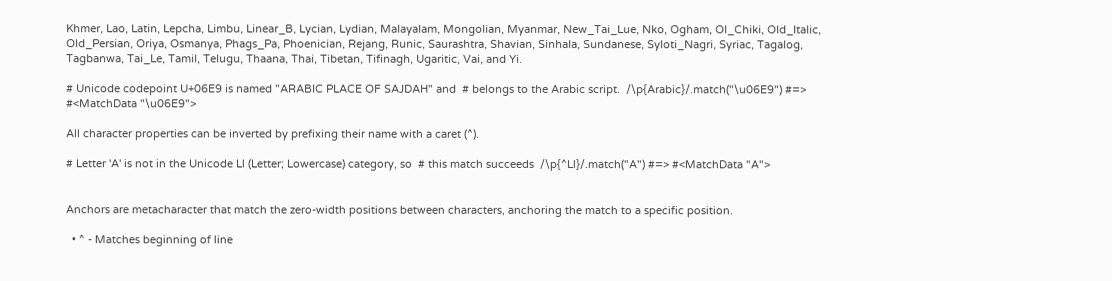Khmer, Lao, Latin, Lepcha, Limbu, Linear_B, Lycian, Lydian, Malayalam, Mongolian, Myanmar, New_Tai_Lue, Nko, Ogham, Ol_Chiki, Old_Italic, Old_Persian, Oriya, Osmanya, Phags_Pa, Phoenician, Rejang, Runic, Saurashtra, Shavian, Sinhala, Sundanese, Syloti_Nagri, Syriac, Tagalog, Tagbanwa, Tai_Le, Tamil, Telugu, Thaana, Thai, Tibetan, Tifinagh, Ugaritic, Vai, and Yi.

# Unicode codepoint U+06E9 is named "ARABIC PLACE OF SAJDAH" and  # belongs to the Arabic script.  /\p{Arabic}/.match("\u06E9") #=> #<MatchData "\u06E9">

All character properties can be inverted by prefixing their name with a caret (^).

# Letter 'A' is not in the Unicode Ll (Letter; Lowercase) category, so  # this match succeeds  /\p{^Ll}/.match("A") #=> #<MatchData "A">


Anchors are metacharacter that match the zero-width positions between characters, anchoring the match to a specific position.

  • ^ - Matches beginning of line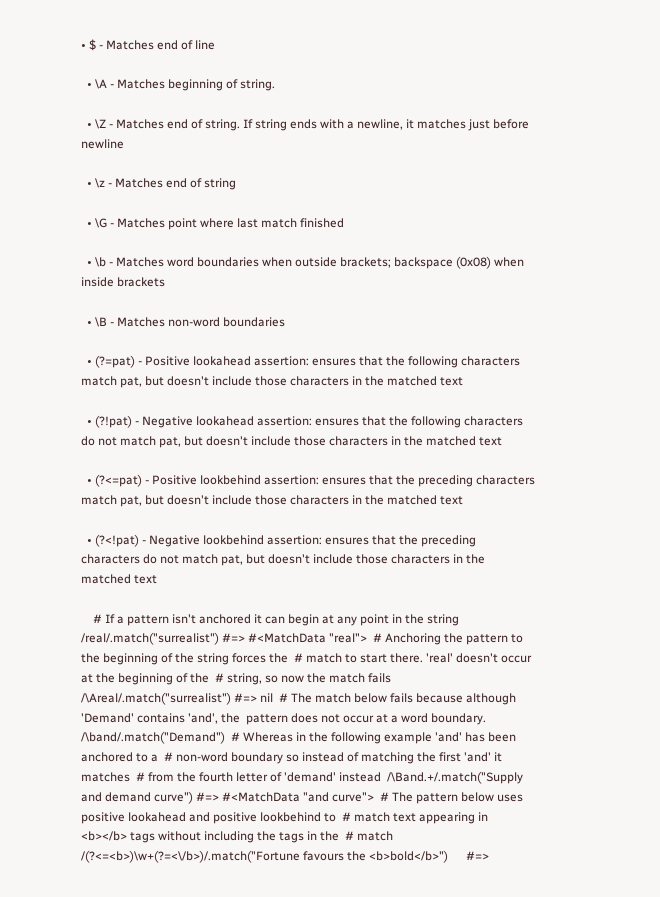• $ - Matches end of line

  • \A - Matches beginning of string.

  • \Z - Matches end of string. If string ends with a newline, it matches just before newline

  • \z - Matches end of string

  • \G - Matches point where last match finished

  • \b - Matches word boundaries when outside brackets; backspace (0x08) when inside brackets

  • \B - Matches non-word boundaries

  • (?=pat) - Positive lookahead assertion: ensures that the following characters match pat, but doesn't include those characters in the matched text

  • (?!pat) - Negative lookahead assertion: ensures that the following characters do not match pat, but doesn't include those characters in the matched text

  • (?<=pat) - Positive lookbehind assertion: ensures that the preceding characters match pat, but doesn't include those characters in the matched text

  • (?<!pat) - Negative lookbehind assertion: ensures that the preceding characters do not match pat, but doesn't include those characters in the matched text

    # If a pattern isn't anchored it can begin at any point in the string  /real/.match("surrealist") #=> #<MatchData "real">  # Anchoring the pattern to the beginning of the string forces the  # match to start there. 'real' doesn't occur at the beginning of the  # string, so now the match fails  /\Areal/.match("surrealist") #=> nil  # The match below fails because although 'Demand' contains 'and', the  pattern does not occur at a word boundary.  /\band/.match("Demand")  # Whereas in the following example 'and' has been anchored to a  # non-word boundary so instead of matching the first 'and' it matches  # from the fourth letter of 'demand' instead  /\Band.+/.match("Supply and demand curve") #=> #<MatchData "and curve">  # The pattern below uses positive lookahead and positive lookbehind to  # match text appearing in <b></b> tags without including the tags in the  # match  /(?<=<b>)\w+(?=<\/b>)/.match("Fortune favours the <b>bold</b>")      #=>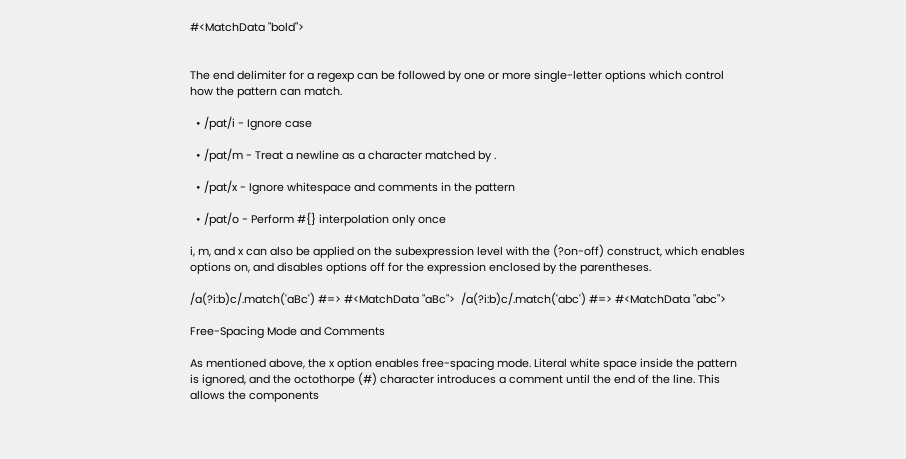#<MatchData "bold">


The end delimiter for a regexp can be followed by one or more single-letter options which control how the pattern can match.

  • /pat/i - Ignore case

  • /pat/m - Treat a newline as a character matched by .

  • /pat/x - Ignore whitespace and comments in the pattern

  • /pat/o - Perform #{} interpolation only once

i, m, and x can also be applied on the subexpression level with the (?on-off) construct, which enables options on, and disables options off for the expression enclosed by the parentheses.

/a(?i:b)c/.match('aBc') #=> #<MatchData "aBc">  /a(?i:b)c/.match('abc') #=> #<MatchData "abc">

Free-Spacing Mode and Comments

As mentioned above, the x option enables free-spacing mode. Literal white space inside the pattern is ignored, and the octothorpe (#) character introduces a comment until the end of the line. This allows the components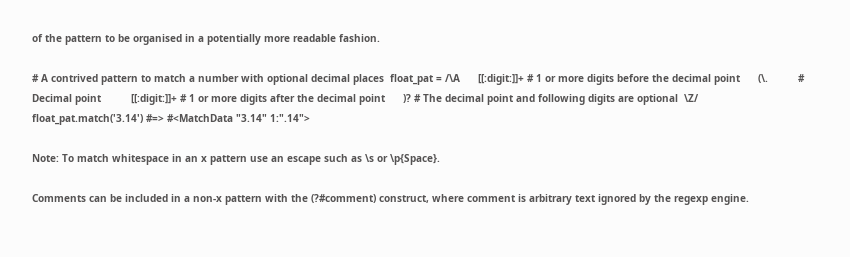of the pattern to be organised in a potentially more readable fashion.

# A contrived pattern to match a number with optional decimal places  float_pat = /\A      [[:digit:]]+ # 1 or more digits before the decimal point      (\.          # Decimal point          [[:digit:]]+ # 1 or more digits after the decimal point      )? # The decimal point and following digits are optional  \Z/  float_pat.match('3.14') #=> #<MatchData "3.14" 1:".14">

Note: To match whitespace in an x pattern use an escape such as \s or \p{Space}.

Comments can be included in a non-x pattern with the (?#comment) construct, where comment is arbitrary text ignored by the regexp engine.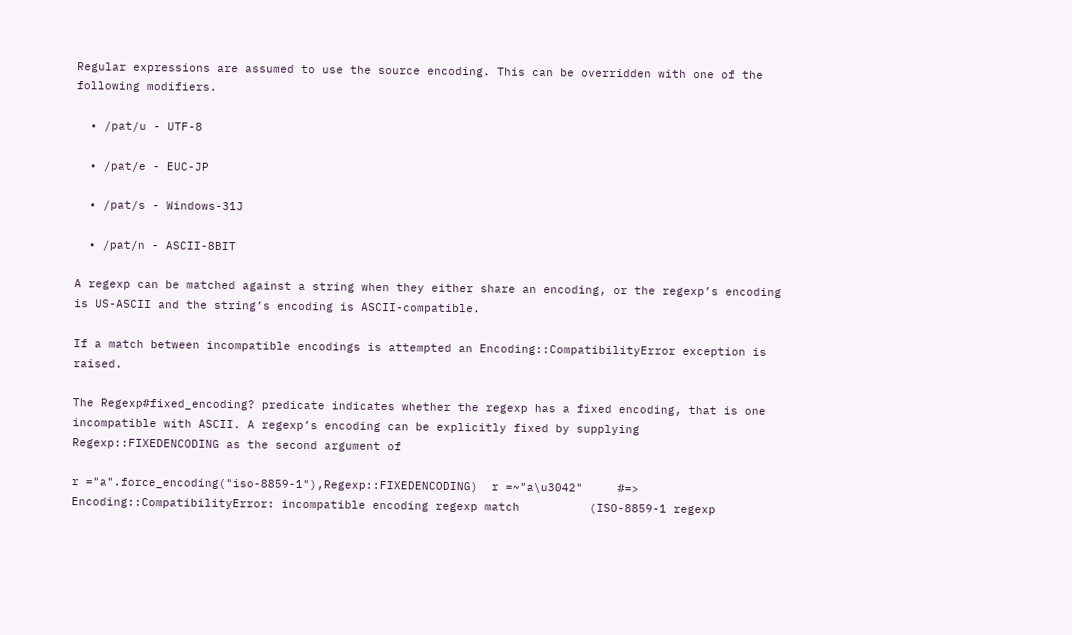Regular expressions are assumed to use the source encoding. This can be overridden with one of the following modifiers.

  • /pat/u - UTF-8

  • /pat/e - EUC-JP

  • /pat/s - Windows-31J

  • /pat/n - ASCII-8BIT

A regexp can be matched against a string when they either share an encoding, or the regexp’s encoding is US-ASCII and the string’s encoding is ASCII-compatible.

If a match between incompatible encodings is attempted an Encoding::CompatibilityError exception is raised.

The Regexp#fixed_encoding? predicate indicates whether the regexp has a fixed encoding, that is one incompatible with ASCII. A regexp’s encoding can be explicitly fixed by supplying Regexp::FIXEDENCODING as the second argument of

r ="a".force_encoding("iso-8859-1"),Regexp::FIXEDENCODING)  r =~"a\u3042"     #=> Encoding::CompatibilityError: incompatible encoding regexp match          (ISO-8859-1 regexp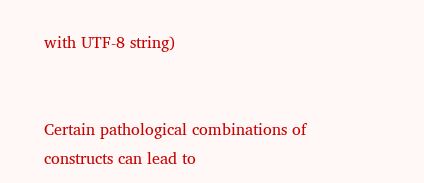with UTF-8 string)


Certain pathological combinations of constructs can lead to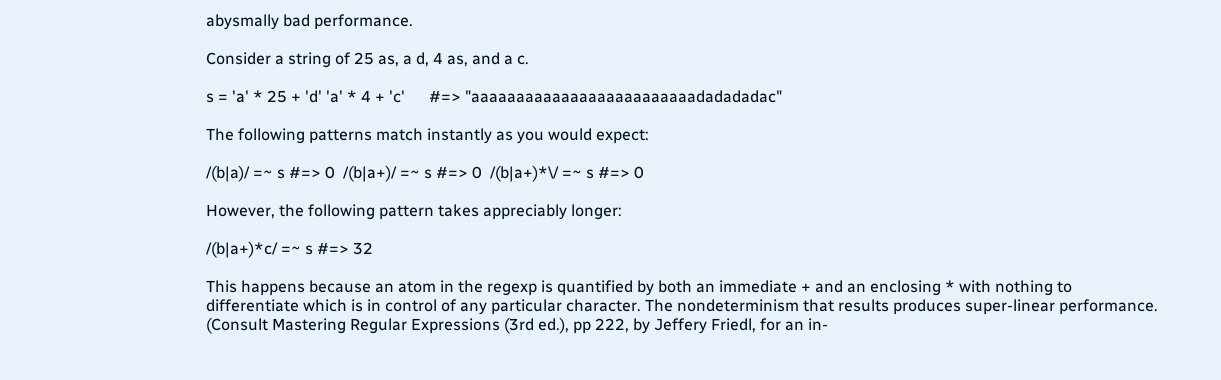abysmally bad performance.

Consider a string of 25 as, a d, 4 as, and a c.

s = 'a' * 25 + 'd' 'a' * 4 + 'c'      #=> "aaaaaaaaaaaaaaaaaaaaaaaaadadadadac"

The following patterns match instantly as you would expect:

/(b|a)/ =~ s #=> 0  /(b|a+)/ =~ s #=> 0  /(b|a+)*\/ =~ s #=> 0

However, the following pattern takes appreciably longer:

/(b|a+)*c/ =~ s #=> 32

This happens because an atom in the regexp is quantified by both an immediate + and an enclosing * with nothing to differentiate which is in control of any particular character. The nondeterminism that results produces super-linear performance. (Consult Mastering Regular Expressions (3rd ed.), pp 222, by Jeffery Friedl, for an in-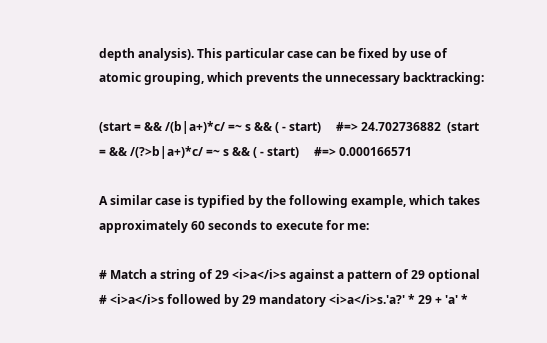depth analysis). This particular case can be fixed by use of atomic grouping, which prevents the unnecessary backtracking:

(start = && /(b|a+)*c/ =~ s && ( - start)     #=> 24.702736882  (start = && /(?>b|a+)*c/ =~ s && ( - start)     #=> 0.000166571

A similar case is typified by the following example, which takes approximately 60 seconds to execute for me:

# Match a string of 29 <i>a</i>s against a pattern of 29 optional  # <i>a</i>s followed by 29 mandatory <i>a</i>s.'a?' * 29 + 'a' *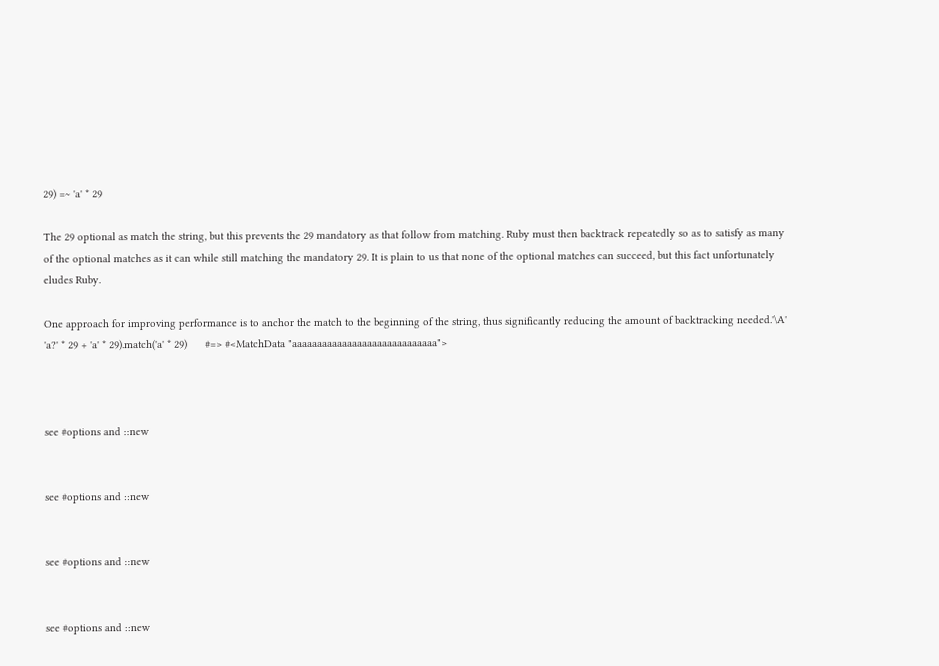29) =~ 'a' * 29

The 29 optional as match the string, but this prevents the 29 mandatory as that follow from matching. Ruby must then backtrack repeatedly so as to satisfy as many of the optional matches as it can while still matching the mandatory 29. It is plain to us that none of the optional matches can succeed, but this fact unfortunately eludes Ruby.

One approach for improving performance is to anchor the match to the beginning of the string, thus significantly reducing the amount of backtracking needed.'\A' 'a?' * 29 + 'a' * 29).match('a' * 29)      #=> #<MatchData "aaaaaaaaaaaaaaaaaaaaaaaaaaaaa">



see #options and ::new


see #options and ::new


see #options and ::new


see #options and ::new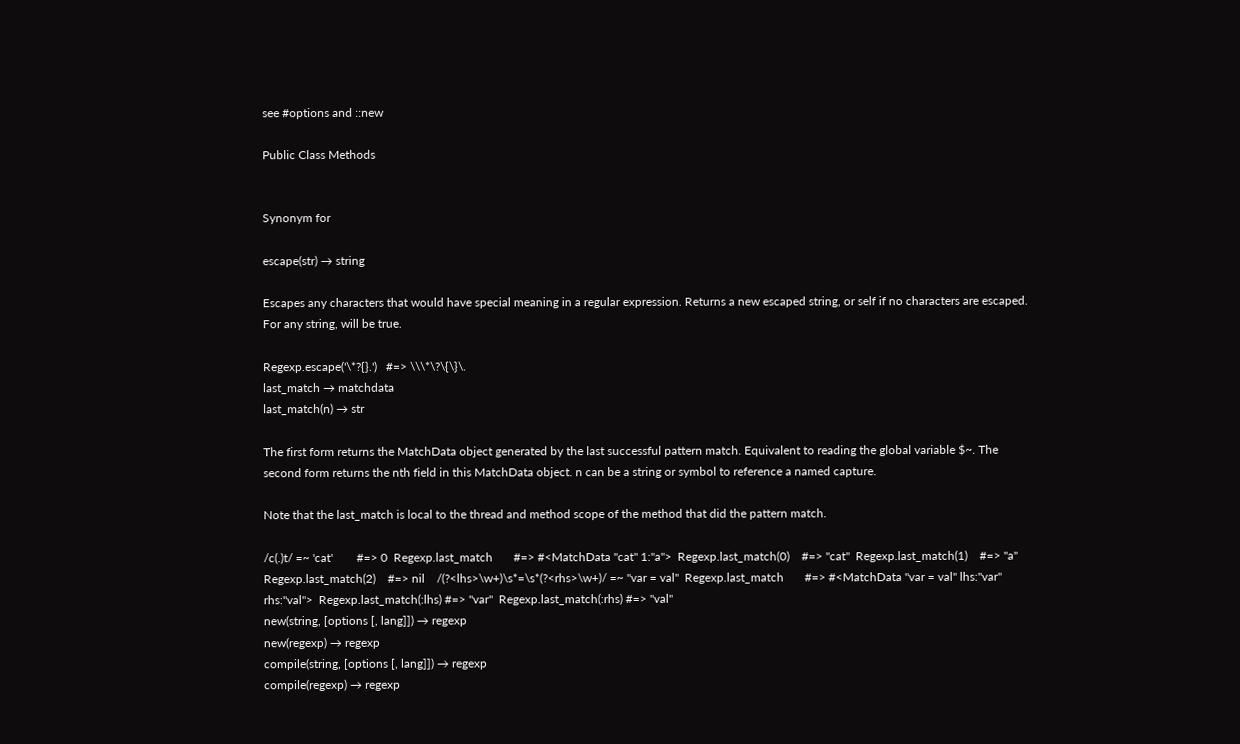see #options and ::new

Public Class Methods


Synonym for

escape(str) → string

Escapes any characters that would have special meaning in a regular expression. Returns a new escaped string, or self if no characters are escaped. For any string, will be true.

Regexp.escape('\*?{}.')   #=> \\\*\?\{\}\.
last_match → matchdata
last_match(n) → str

The first form returns the MatchData object generated by the last successful pattern match. Equivalent to reading the global variable $~. The second form returns the nth field in this MatchData object. n can be a string or symbol to reference a named capture.

Note that the last_match is local to the thread and method scope of the method that did the pattern match.

/c(.)t/ =~ 'cat'        #=> 0  Regexp.last_match       #=> #<MatchData "cat" 1:"a">  Regexp.last_match(0)    #=> "cat"  Regexp.last_match(1)    #=> "a"  Regexp.last_match(2)    #=> nil    /(?<lhs>\w+)\s*=\s*(?<rhs>\w+)/ =~ "var = val"  Regexp.last_match       #=> #<MatchData "var = val" lhs:"var" rhs:"val">  Regexp.last_match(:lhs) #=> "var"  Regexp.last_match(:rhs) #=> "val"
new(string, [options [, lang]]) → regexp
new(regexp) → regexp
compile(string, [options [, lang]]) → regexp
compile(regexp) → regexp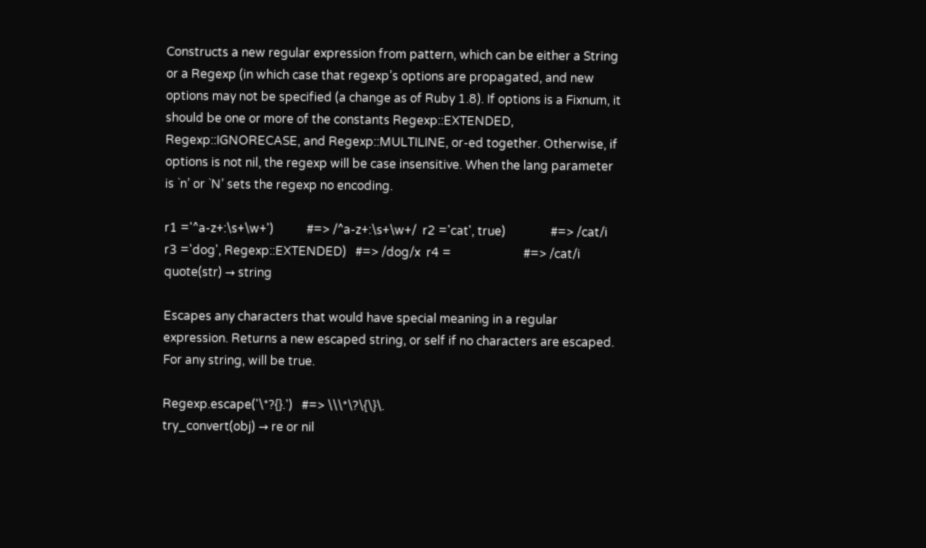Constructs a new regular expression from pattern, which can be either a String or a Regexp (in which case that regexp’s options are propagated, and new options may not be specified (a change as of Ruby 1.8). If options is a Fixnum, it should be one or more of the constants Regexp::EXTENDED, Regexp::IGNORECASE, and Regexp::MULTILINE, or-ed together. Otherwise, if options is not nil, the regexp will be case insensitive. When the lang parameter is `n’ or `N’ sets the regexp no encoding.

r1 ='^a-z+:\s+\w+')           #=> /^a-z+:\s+\w+/  r2 ='cat', true)               #=> /cat/i  r3 ='dog', Regexp::EXTENDED)   #=> /dog/x  r4 =                        #=> /cat/i
quote(str) → string

Escapes any characters that would have special meaning in a regular expression. Returns a new escaped string, or self if no characters are escaped. For any string, will be true.

Regexp.escape('\*?{}.')   #=> \\\*\?\{\}\.
try_convert(obj) → re or nil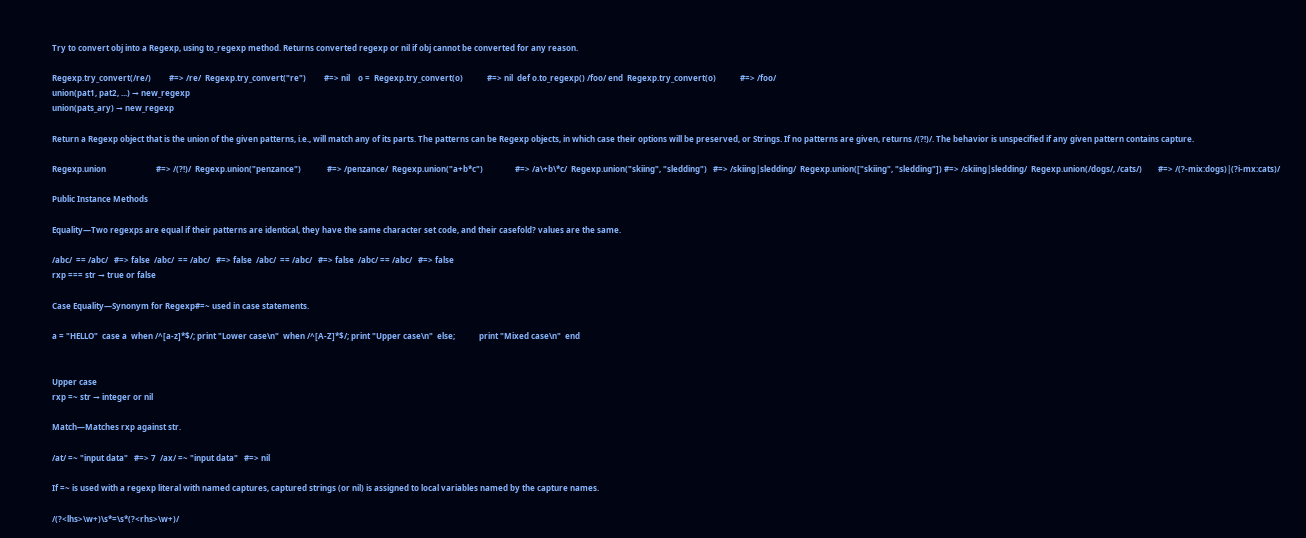Try to convert obj into a Regexp, using to_regexp method. Returns converted regexp or nil if obj cannot be converted for any reason.

Regexp.try_convert(/re/)         #=> /re/  Regexp.try_convert("re")         #=> nil    o =  Regexp.try_convert(o)            #=> nil  def o.to_regexp() /foo/ end  Regexp.try_convert(o)            #=> /foo/
union(pat1, pat2, ...) → new_regexp
union(pats_ary) → new_regexp

Return a Regexp object that is the union of the given patterns, i.e., will match any of its parts. The patterns can be Regexp objects, in which case their options will be preserved, or Strings. If no patterns are given, returns /(?!)/. The behavior is unspecified if any given pattern contains capture.

Regexp.union                         #=> /(?!)/  Regexp.union("penzance")             #=> /penzance/  Regexp.union("a+b*c")                #=> /a\+b\*c/  Regexp.union("skiing", "sledding")   #=> /skiing|sledding/  Regexp.union(["skiing", "sledding"]) #=> /skiing|sledding/  Regexp.union(/dogs/, /cats/)        #=> /(?-mix:dogs)|(?i-mx:cats)/

Public Instance Methods

Equality—Two regexps are equal if their patterns are identical, they have the same character set code, and their casefold? values are the same.

/abc/  == /abc/   #=> false  /abc/  == /abc/   #=> false  /abc/  == /abc/   #=> false  /abc/ == /abc/   #=> false
rxp === str → true or false

Case Equality—Synonym for Regexp#=~ used in case statements.

a = "HELLO"  case a  when /^[a-z]*$/; print "Lower case\n"  when /^[A-Z]*$/; print "Upper case\n"  else;            print "Mixed case\n"  end


Upper case
rxp =~ str → integer or nil

Match—Matches rxp against str.

/at/ =~ "input data"   #=> 7  /ax/ =~ "input data"   #=> nil

If =~ is used with a regexp literal with named captures, captured strings (or nil) is assigned to local variables named by the capture names.

/(?<lhs>\w+)\s*=\s*(?<rhs>\w+)/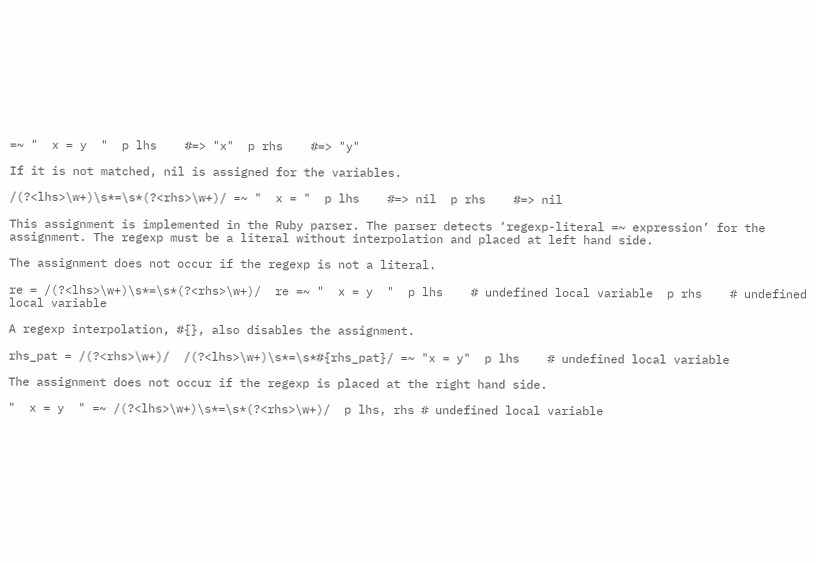=~ "  x = y  "  p lhs    #=> "x"  p rhs    #=> "y"

If it is not matched, nil is assigned for the variables.

/(?<lhs>\w+)\s*=\s*(?<rhs>\w+)/ =~ "  x = "  p lhs    #=> nil  p rhs    #=> nil

This assignment is implemented in the Ruby parser. The parser detects ‘regexp-literal =~ expression’ for the assignment. The regexp must be a literal without interpolation and placed at left hand side.

The assignment does not occur if the regexp is not a literal.

re = /(?<lhs>\w+)\s*=\s*(?<rhs>\w+)/  re =~ "  x = y  "  p lhs    # undefined local variable  p rhs    # undefined local variable

A regexp interpolation, #{}, also disables the assignment.

rhs_pat = /(?<rhs>\w+)/  /(?<lhs>\w+)\s*=\s*#{rhs_pat}/ =~ "x = y"  p lhs    # undefined local variable

The assignment does not occur if the regexp is placed at the right hand side.

"  x = y  " =~ /(?<lhs>\w+)\s*=\s*(?<rhs>\w+)/  p lhs, rhs # undefined local variable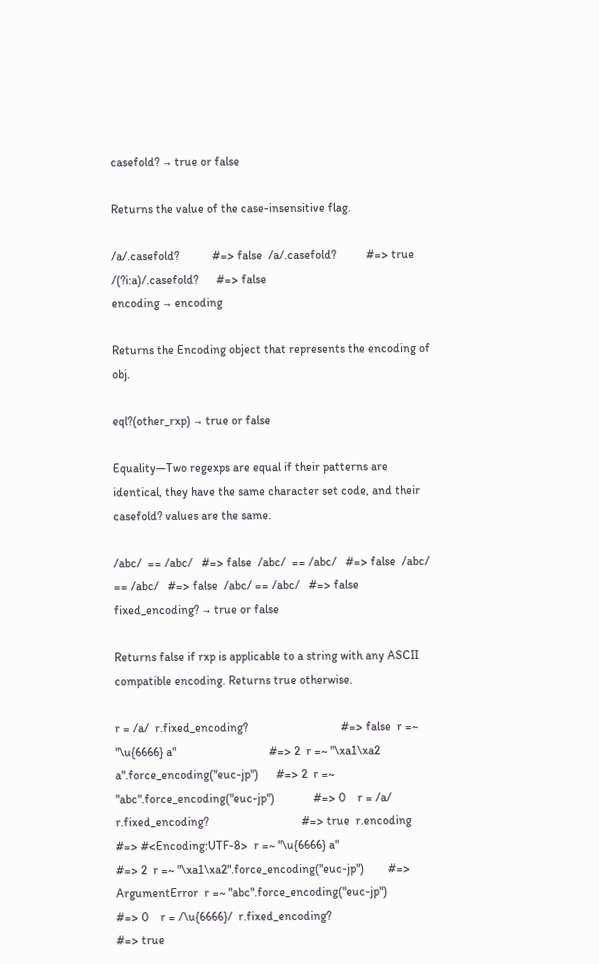casefold? → true or false

Returns the value of the case-insensitive flag.

/a/.casefold?           #=> false  /a/.casefold?          #=> true  /(?i:a)/.casefold?      #=> false
encoding → encoding

Returns the Encoding object that represents the encoding of obj.

eql?(other_rxp) → true or false

Equality—Two regexps are equal if their patterns are identical, they have the same character set code, and their casefold? values are the same.

/abc/  == /abc/   #=> false  /abc/  == /abc/   #=> false  /abc/  == /abc/   #=> false  /abc/ == /abc/   #=> false
fixed_encoding? → true or false

Returns false if rxp is applicable to a string with any ASCII compatible encoding. Returns true otherwise.

r = /a/  r.fixed_encoding?                               #=> false  r =~ "\u{6666} a"                               #=> 2  r =~ "\xa1\xa2 a".force_encoding("euc-jp")      #=> 2  r =~ "abc".force_encoding("euc-jp")             #=> 0    r = /a/  r.fixed_encoding?                               #=> true  r.encoding                                      #=> #<Encoding:UTF-8>  r =~ "\u{6666} a"                               #=> 2  r =~ "\xa1\xa2".force_encoding("euc-jp")        #=> ArgumentError  r =~ "abc".force_encoding("euc-jp")             #=> 0    r = /\u{6666}/  r.fixed_encoding?                               #=> true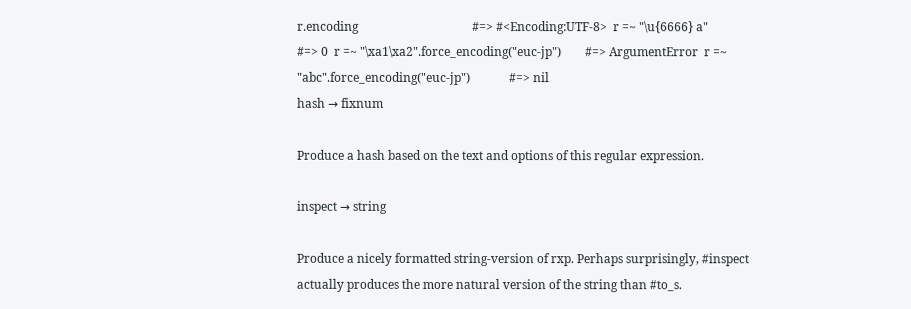r.encoding                                      #=> #<Encoding:UTF-8>  r =~ "\u{6666} a"                               #=> 0  r =~ "\xa1\xa2".force_encoding("euc-jp")        #=> ArgumentError  r =~ "abc".force_encoding("euc-jp")             #=> nil
hash → fixnum

Produce a hash based on the text and options of this regular expression.

inspect → string

Produce a nicely formatted string-version of rxp. Perhaps surprisingly, #inspect actually produces the more natural version of the string than #to_s.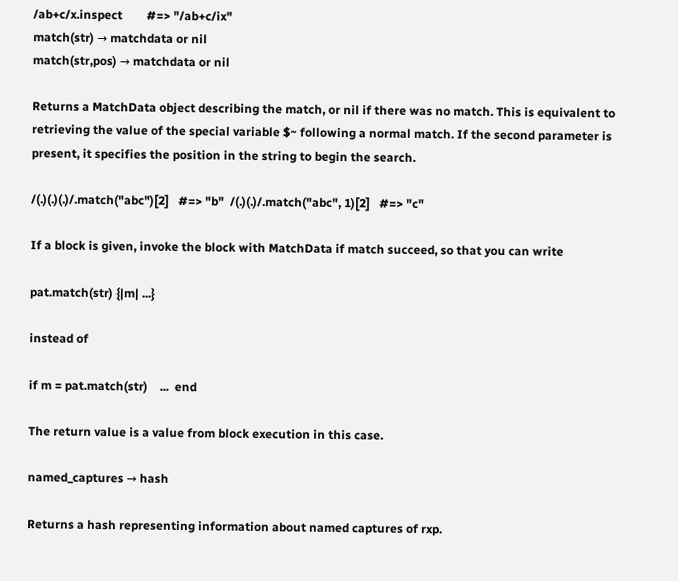/ab+c/x.inspect        #=> "/ab+c/ix"
match(str) → matchdata or nil
match(str,pos) → matchdata or nil

Returns a MatchData object describing the match, or nil if there was no match. This is equivalent to retrieving the value of the special variable $~ following a normal match. If the second parameter is present, it specifies the position in the string to begin the search.

/(.)(.)(.)/.match("abc")[2]   #=> "b"  /(.)(.)/.match("abc", 1)[2]   #=> "c"

If a block is given, invoke the block with MatchData if match succeed, so that you can write

pat.match(str) {|m| ...}

instead of

if m = pat.match(str)    ...  end

The return value is a value from block execution in this case.

named_captures → hash

Returns a hash representing information about named captures of rxp.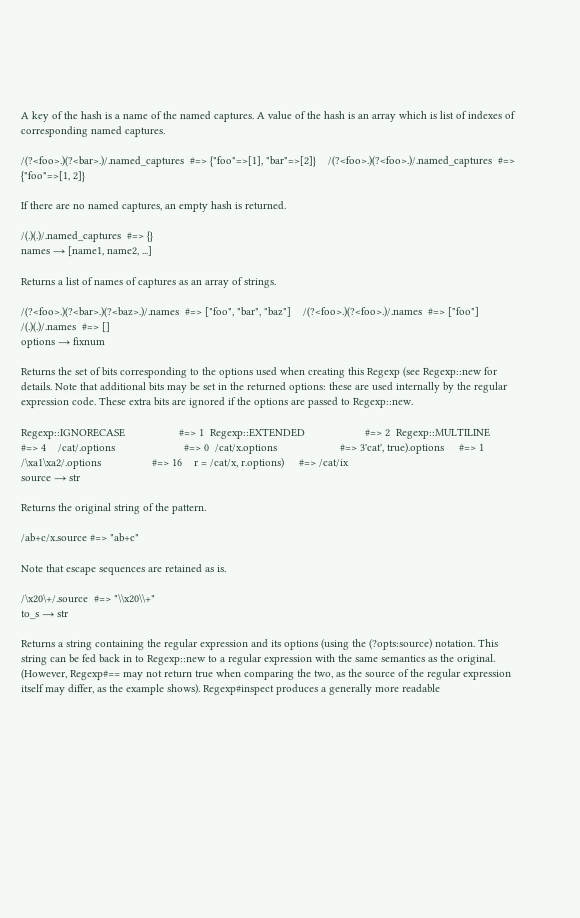A key of the hash is a name of the named captures. A value of the hash is an array which is list of indexes of corresponding named captures.

/(?<foo>.)(?<bar>.)/.named_captures  #=> {"foo"=>[1], "bar"=>[2]}    /(?<foo>.)(?<foo>.)/.named_captures  #=> {"foo"=>[1, 2]}

If there are no named captures, an empty hash is returned.

/(.)(.)/.named_captures  #=> {}
names → [name1, name2, ...]

Returns a list of names of captures as an array of strings.

/(?<foo>.)(?<bar>.)(?<baz>.)/.names  #=> ["foo", "bar", "baz"]    /(?<foo>.)(?<foo>.)/.names  #=> ["foo"]    /(.)(.)/.names  #=> []
options → fixnum

Returns the set of bits corresponding to the options used when creating this Regexp (see Regexp::new for details. Note that additional bits may be set in the returned options: these are used internally by the regular expression code. These extra bits are ignored if the options are passed to Regexp::new.

Regexp::IGNORECASE                  #=> 1  Regexp::EXTENDED                    #=> 2  Regexp::MULTILINE                   #=> 4    /cat/.options                       #=> 0  /cat/x.options                     #=> 3'cat', true).options     #=> 1  /\xa1\xa2/.options                 #=> 16    r = /cat/x, r.options)     #=> /cat/ix
source → str

Returns the original string of the pattern.

/ab+c/x.source #=> "ab+c"

Note that escape sequences are retained as is.

/\x20\+/.source  #=> "\\x20\\+"
to_s → str

Returns a string containing the regular expression and its options (using the (?opts:source) notation. This string can be fed back in to Regexp::new to a regular expression with the same semantics as the original. (However, Regexp#== may not return true when comparing the two, as the source of the regular expression itself may differ, as the example shows). Regexp#inspect produces a generally more readable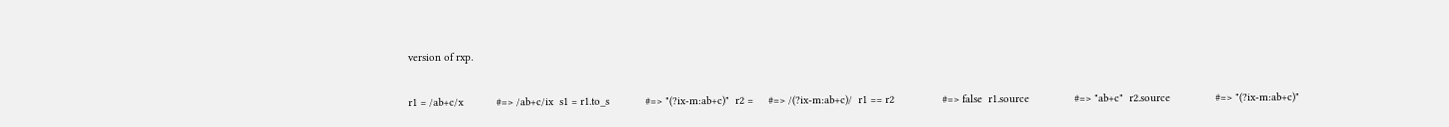version of rxp.

r1 = /ab+c/x           #=> /ab+c/ix  s1 = r1.to_s            #=> "(?ix-m:ab+c)"  r2 =     #=> /(?ix-m:ab+c)/  r1 == r2                #=> false  r1.source               #=> "ab+c"  r2.source               #=> "(?ix-m:ab+c)"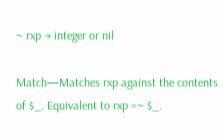~ rxp → integer or nil

Match—Matches rxp against the contents of $_. Equivalent to rxp =~ $_.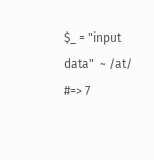$_ = "input data"  ~ /at/   #=> 7